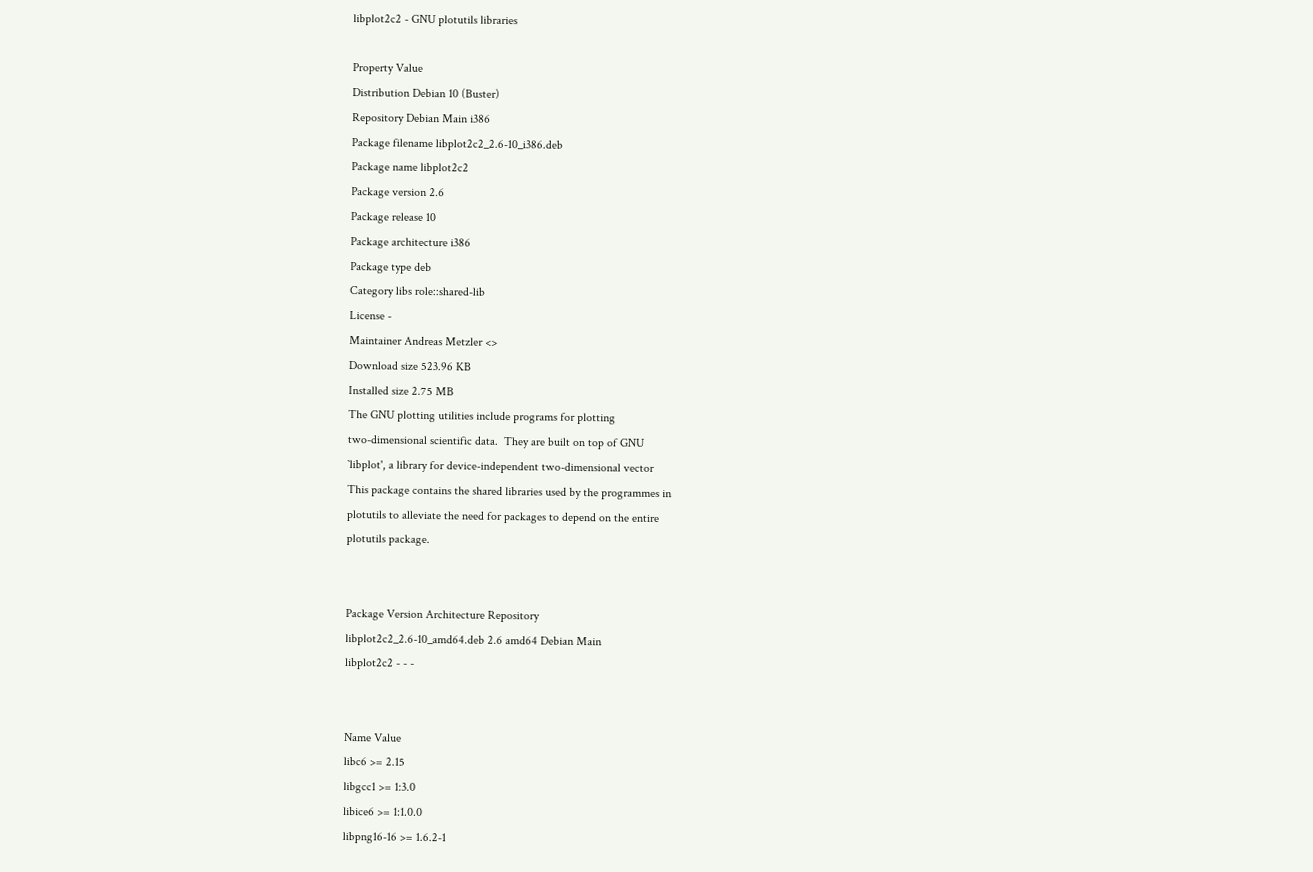libplot2c2 - GNU plotutils libraries

Property Value
Distribution Debian 10 (Buster)
Repository Debian Main i386
Package filename libplot2c2_2.6-10_i386.deb
Package name libplot2c2
Package version 2.6
Package release 10
Package architecture i386
Package type deb
Category libs role::shared-lib
License -
Maintainer Andreas Metzler <>
Download size 523.96 KB
Installed size 2.75 MB
The GNU plotting utilities include programs for plotting
two-dimensional scientific data.  They are built on top of GNU
`libplot', a library for device-independent two-dimensional vector
This package contains the shared libraries used by the programmes in
plotutils to alleviate the need for packages to depend on the entire
plotutils package.


Package Version Architecture Repository
libplot2c2_2.6-10_amd64.deb 2.6 amd64 Debian Main
libplot2c2 - - -


Name Value
libc6 >= 2.15
libgcc1 >= 1:3.0
libice6 >= 1:1.0.0
libpng16-16 >= 1.6.2-1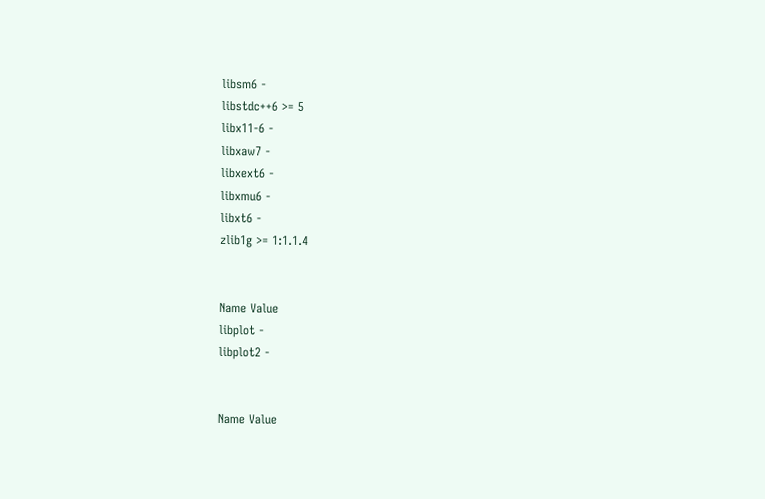libsm6 -
libstdc++6 >= 5
libx11-6 -
libxaw7 -
libxext6 -
libxmu6 -
libxt6 -
zlib1g >= 1:1.1.4


Name Value
libplot -
libplot2 -


Name Value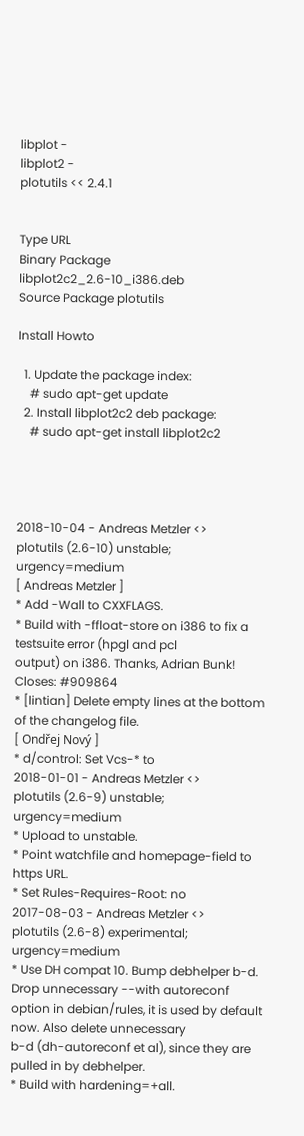libplot -
libplot2 -
plotutils << 2.4.1


Type URL
Binary Package libplot2c2_2.6-10_i386.deb
Source Package plotutils

Install Howto

  1. Update the package index:
    # sudo apt-get update
  2. Install libplot2c2 deb package:
    # sudo apt-get install libplot2c2




2018-10-04 - Andreas Metzler <>
plotutils (2.6-10) unstable; urgency=medium
[ Andreas Metzler ]
* Add -Wall to CXXFLAGS.
* Build with -ffloat-store on i386 to fix a testsuite error (hpgl and pcl
output) on i386. Thanks, Adrian Bunk! Closes: #909864
* [lintian] Delete empty lines at the bottom of the changelog file.
[ Ondřej Nový ]
* d/control: Set Vcs-* to
2018-01-01 - Andreas Metzler <>
plotutils (2.6-9) unstable; urgency=medium
* Upload to unstable.
* Point watchfile and homepage-field to https URL.
* Set Rules-Requires-Root: no
2017-08-03 - Andreas Metzler <>
plotutils (2.6-8) experimental; urgency=medium
* Use DH compat 10. Bump debhelper b-d.  Drop unnecessary --with autoreconf
option in debian/rules, it is used by default now. Also delete unnecessary
b-d (dh-autoreconf et al), since they are pulled in by debhelper.
* Build with hardening=+all.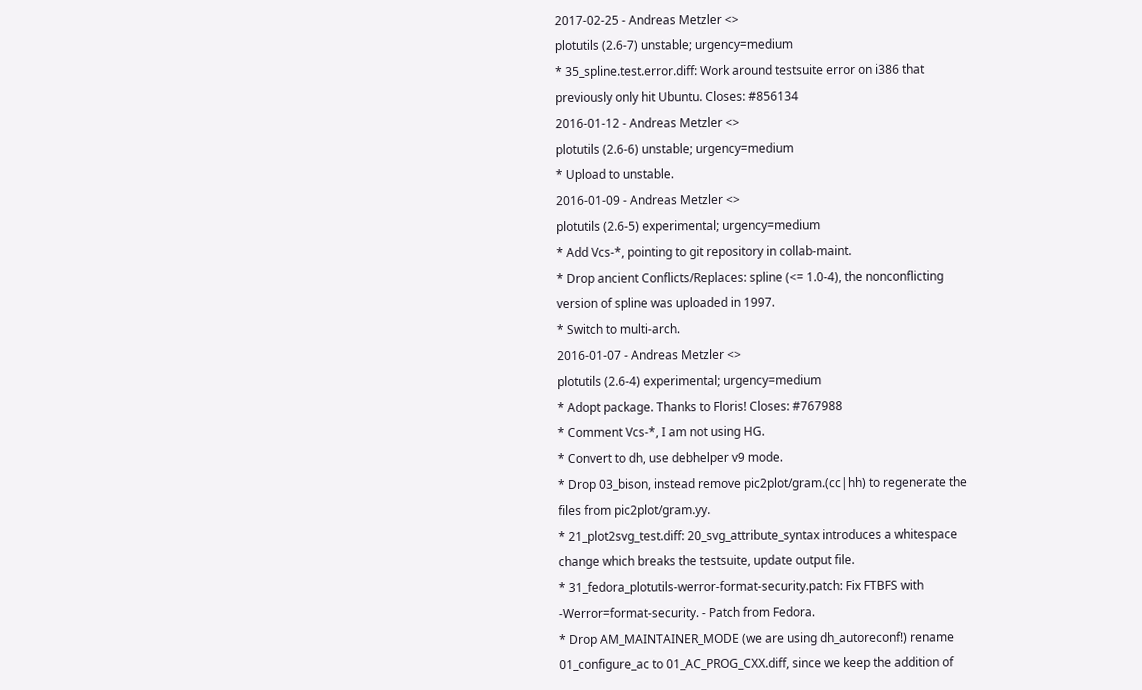2017-02-25 - Andreas Metzler <>
plotutils (2.6-7) unstable; urgency=medium
* 35_spline.test.error.diff: Work around testsuite error on i386 that
previously only hit Ubuntu. Closes: #856134
2016-01-12 - Andreas Metzler <>
plotutils (2.6-6) unstable; urgency=medium
* Upload to unstable.
2016-01-09 - Andreas Metzler <>
plotutils (2.6-5) experimental; urgency=medium
* Add Vcs-*, pointing to git repository in collab-maint.
* Drop ancient Conflicts/Replaces: spline (<= 1.0-4), the nonconflicting
version of spline was uploaded in 1997.
* Switch to multi-arch.
2016-01-07 - Andreas Metzler <>
plotutils (2.6-4) experimental; urgency=medium
* Adopt package. Thanks to Floris! Closes: #767988
* Comment Vcs-*, I am not using HG.
* Convert to dh, use debhelper v9 mode.
* Drop 03_bison, instead remove pic2plot/gram.(cc|hh) to regenerate the
files from pic2plot/gram.yy.
* 21_plot2svg_test.diff: 20_svg_attribute_syntax introduces a whitespace
change which breaks the testsuite, update output file.
* 31_fedora_plotutils-werror-format-security.patch: Fix FTBFS with
-Werror=format-security. - Patch from Fedora.
* Drop AM_MAINTAINER_MODE (we are using dh_autoreconf!) rename
01_configure_ac to 01_AC_PROG_CXX.diff, since we keep the addition of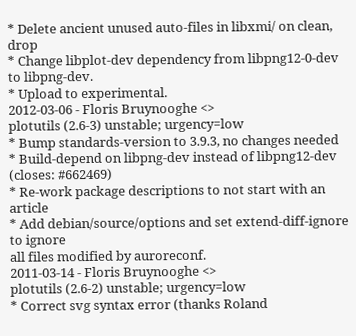* Delete ancient unused auto-files in libxmi/ on clean, drop
* Change libplot-dev dependency from libpng12-0-dev to libpng-dev.
* Upload to experimental.
2012-03-06 - Floris Bruynooghe <>
plotutils (2.6-3) unstable; urgency=low
* Bump standards-version to 3.9.3, no changes needed
* Build-depend on libpng-dev instead of libpng12-dev (closes: #662469)
* Re-work package descriptions to not start with an article
* Add debian/source/options and set extend-diff-ignore to ignore
all files modified by auroreconf.
2011-03-14 - Floris Bruynooghe <>
plotutils (2.6-2) unstable; urgency=low
* Correct svg syntax error (thanks Roland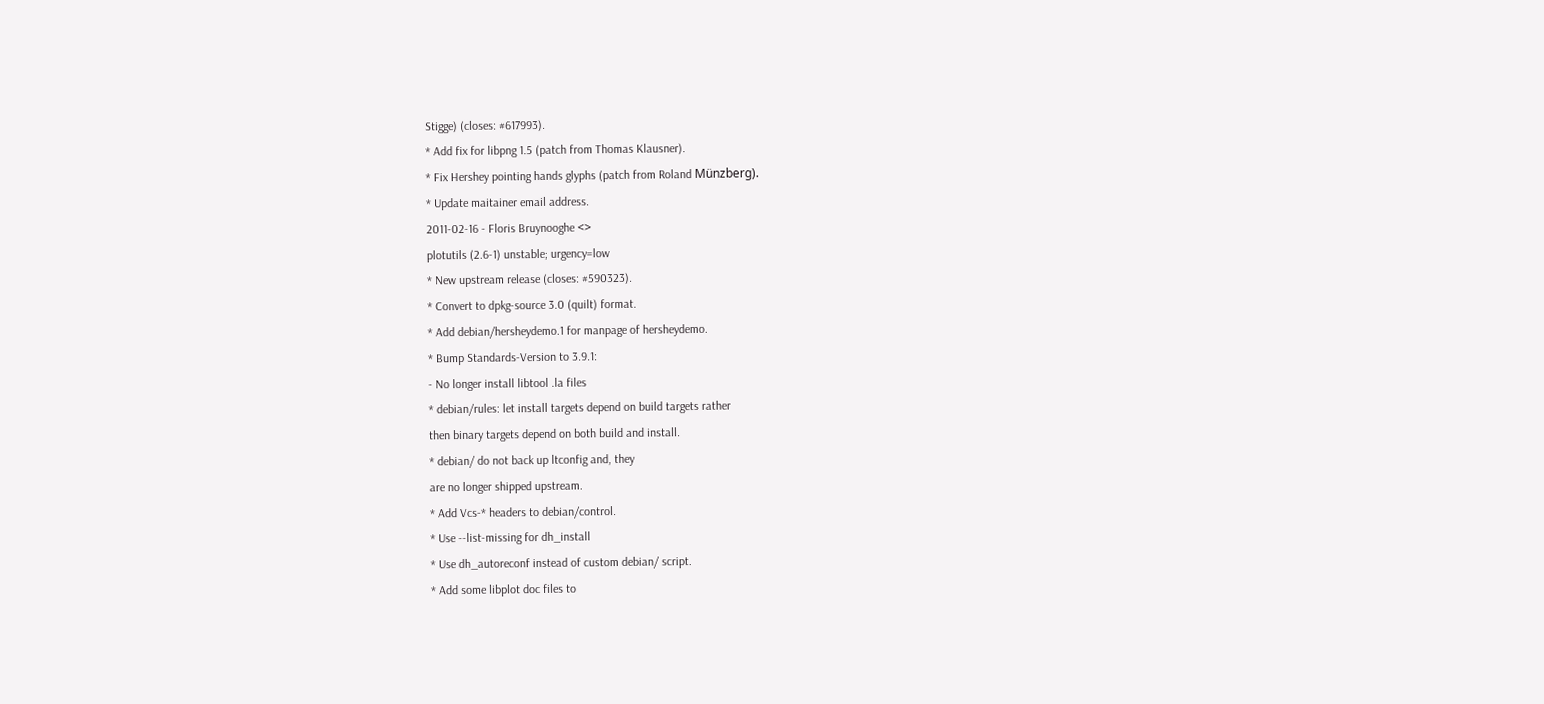Stigge) (closes: #617993).
* Add fix for libpng 1.5 (patch from Thomas Klausner).
* Fix Hershey pointing hands glyphs (patch from Roland Münzberg).
* Update maitainer email address.
2011-02-16 - Floris Bruynooghe <>
plotutils (2.6-1) unstable; urgency=low
* New upstream release (closes: #590323).
* Convert to dpkg-source 3.0 (quilt) format.
* Add debian/hersheydemo.1 for manpage of hersheydemo.
* Bump Standards-Version to 3.9.1:
- No longer install libtool .la files
* debian/rules: let install targets depend on build targets rather
then binary targets depend on both build and install.
* debian/ do not back up ltconfig and, they
are no longer shipped upstream.
* Add Vcs-* headers to debian/control.
* Use --list-missing for dh_install
* Use dh_autoreconf instead of custom debian/ script.
* Add some libplot doc files to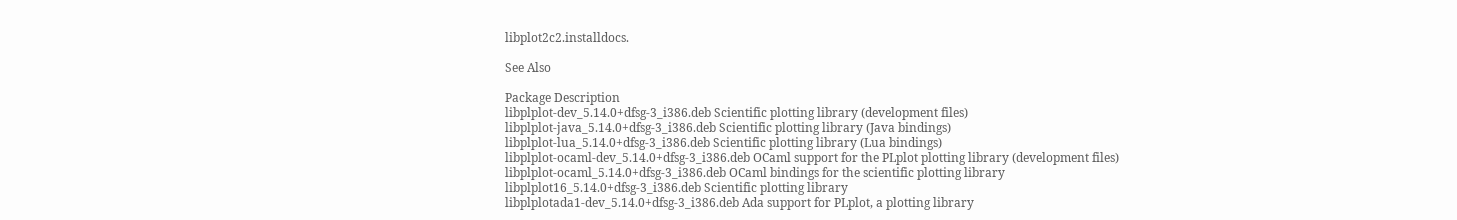libplot2c2.installdocs.

See Also

Package Description
libplplot-dev_5.14.0+dfsg-3_i386.deb Scientific plotting library (development files)
libplplot-java_5.14.0+dfsg-3_i386.deb Scientific plotting library (Java bindings)
libplplot-lua_5.14.0+dfsg-3_i386.deb Scientific plotting library (Lua bindings)
libplplot-ocaml-dev_5.14.0+dfsg-3_i386.deb OCaml support for the PLplot plotting library (development files)
libplplot-ocaml_5.14.0+dfsg-3_i386.deb OCaml bindings for the scientific plotting library
libplplot16_5.14.0+dfsg-3_i386.deb Scientific plotting library
libplplotada1-dev_5.14.0+dfsg-3_i386.deb Ada support for PLplot, a plotting library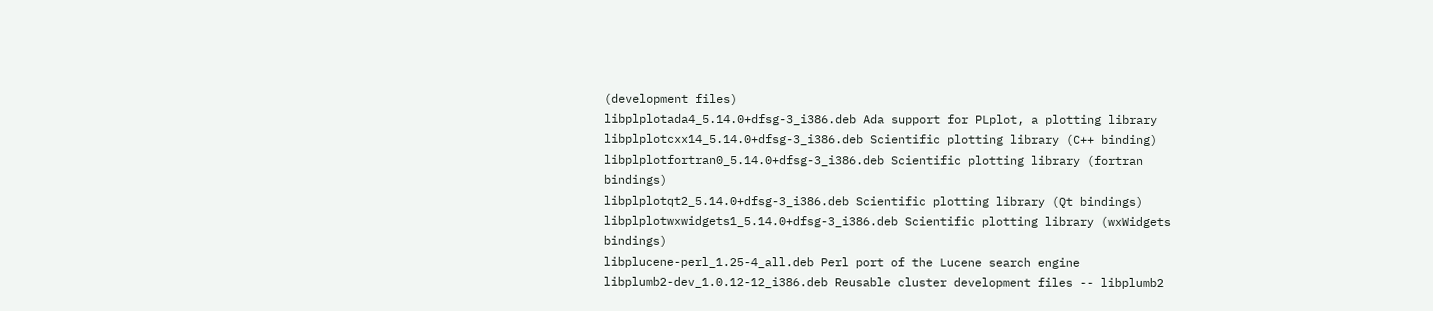(development files)
libplplotada4_5.14.0+dfsg-3_i386.deb Ada support for PLplot, a plotting library
libplplotcxx14_5.14.0+dfsg-3_i386.deb Scientific plotting library (C++ binding)
libplplotfortran0_5.14.0+dfsg-3_i386.deb Scientific plotting library (fortran bindings)
libplplotqt2_5.14.0+dfsg-3_i386.deb Scientific plotting library (Qt bindings)
libplplotwxwidgets1_5.14.0+dfsg-3_i386.deb Scientific plotting library (wxWidgets bindings)
libplucene-perl_1.25-4_all.deb Perl port of the Lucene search engine
libplumb2-dev_1.0.12-12_i386.deb Reusable cluster development files -- libplumb2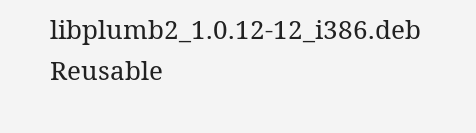libplumb2_1.0.12-12_i386.deb Reusable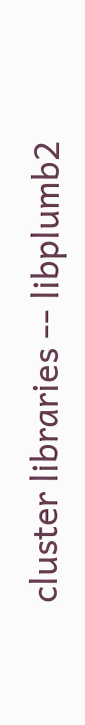cluster libraries -- libplumb2